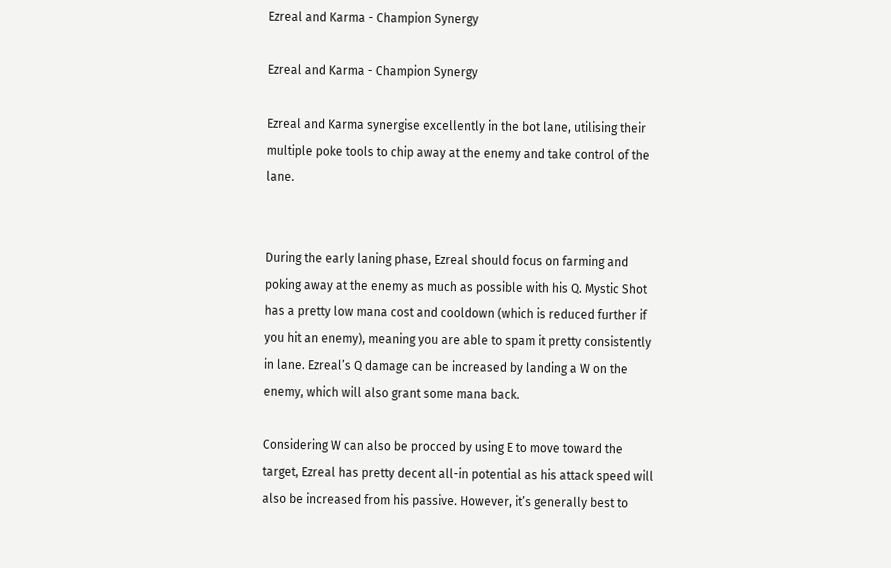Ezreal and Karma - Champion Synergy

Ezreal and Karma - Champion Synergy

Ezreal and Karma synergise excellently in the bot lane, utilising their multiple poke tools to chip away at the enemy and take control of the lane.


During the early laning phase, Ezreal should focus on farming and poking away at the enemy as much as possible with his Q. Mystic Shot has a pretty low mana cost and cooldown (which is reduced further if you hit an enemy), meaning you are able to spam it pretty consistently in lane. Ezreal’s Q damage can be increased by landing a W on the enemy, which will also grant some mana back.

Considering W can also be procced by using E to move toward the target, Ezreal has pretty decent all-in potential as his attack speed will also be increased from his passive. However, it’s generally best to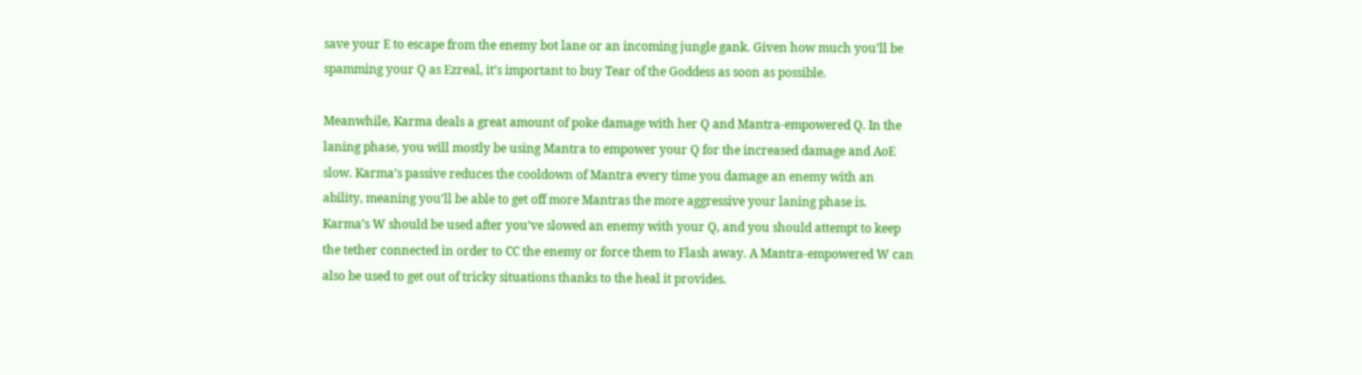save your E to escape from the enemy bot lane or an incoming jungle gank. Given how much you’ll be spamming your Q as Ezreal, it’s important to buy Tear of the Goddess as soon as possible.

Meanwhile, Karma deals a great amount of poke damage with her Q and Mantra-empowered Q. In the laning phase, you will mostly be using Mantra to empower your Q for the increased damage and AoE slow. Karma’s passive reduces the cooldown of Mantra every time you damage an enemy with an ability, meaning you’ll be able to get off more Mantras the more aggressive your laning phase is. Karma’s W should be used after you’ve slowed an enemy with your Q, and you should attempt to keep the tether connected in order to CC the enemy or force them to Flash away. A Mantra-empowered W can also be used to get out of tricky situations thanks to the heal it provides.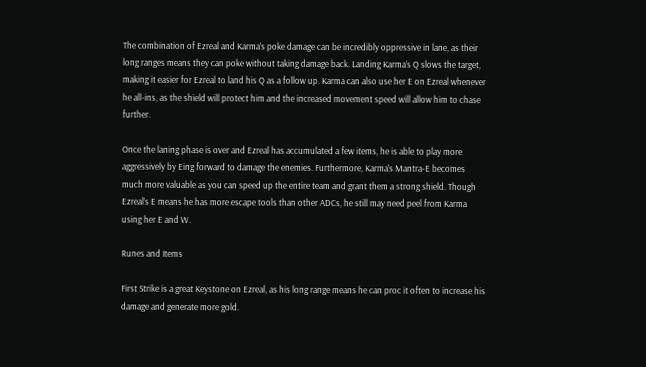The combination of Ezreal and Karma’s poke damage can be incredibly oppressive in lane, as their long ranges means they can poke without taking damage back. Landing Karma’s Q slows the target, making it easier for Ezreal to land his Q as a follow up. Karma can also use her E on Ezreal whenever he all-ins, as the shield will protect him and the increased movement speed will allow him to chase further.

Once the laning phase is over and Ezreal has accumulated a few items, he is able to play more aggressively by Eing forward to damage the enemies. Furthermore, Karma’s Mantra-E becomes much more valuable as you can speed up the entire team and grant them a strong shield. Though Ezreal’s E means he has more escape tools than other ADCs, he still may need peel from Karma using her E and W.

Runes and Items

First Strike is a great Keystone on Ezreal, as his long range means he can proc it often to increase his damage and generate more gold.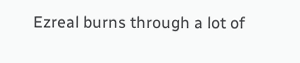Ezreal burns through a lot of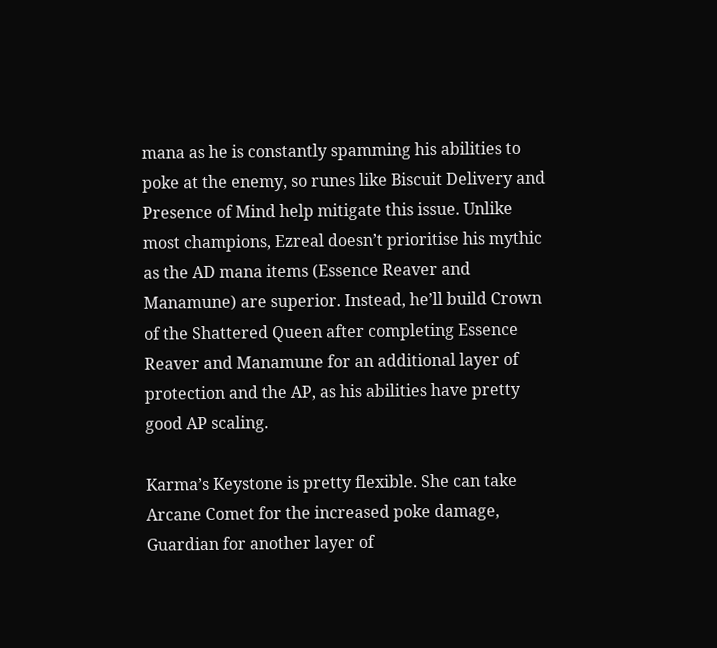mana as he is constantly spamming his abilities to poke at the enemy, so runes like Biscuit Delivery and Presence of Mind help mitigate this issue. Unlike most champions, Ezreal doesn’t prioritise his mythic as the AD mana items (Essence Reaver and Manamune) are superior. Instead, he’ll build Crown of the Shattered Queen after completing Essence Reaver and Manamune for an additional layer of protection and the AP, as his abilities have pretty good AP scaling.

Karma’s Keystone is pretty flexible. She can take Arcane Comet for the increased poke damage, Guardian for another layer of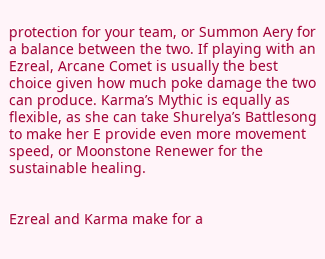protection for your team, or Summon Aery for a balance between the two. If playing with an Ezreal, Arcane Comet is usually the best choice given how much poke damage the two can produce. Karma’s Mythic is equally as flexible, as she can take Shurelya’s Battlesong to make her E provide even more movement speed, or Moonstone Renewer for the sustainable healing.


Ezreal and Karma make for a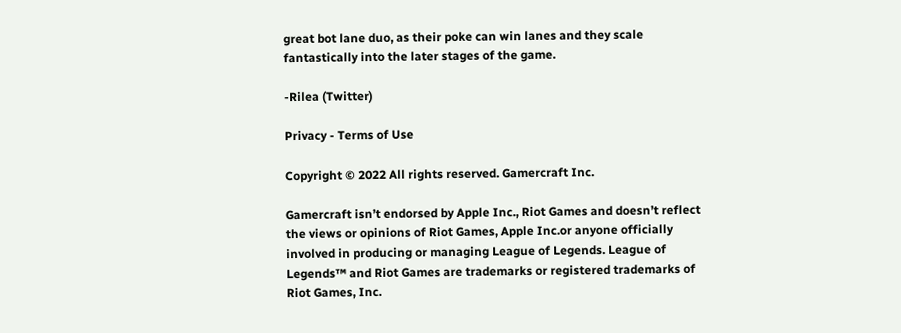great bot lane duo, as their poke can win lanes and they scale fantastically into the later stages of the game.

-Rilea (Twitter)

Privacy - Terms of Use

Copyright © 2022 All rights reserved. Gamercraft Inc.

Gamercraft isn’t endorsed by Apple Inc., Riot Games and doesn’t reflect the views or opinions of Riot Games, Apple Inc.or anyone officially involved in producing or managing League of Legends. League of Legends™ and Riot Games are trademarks or registered trademarks of Riot Games, Inc.